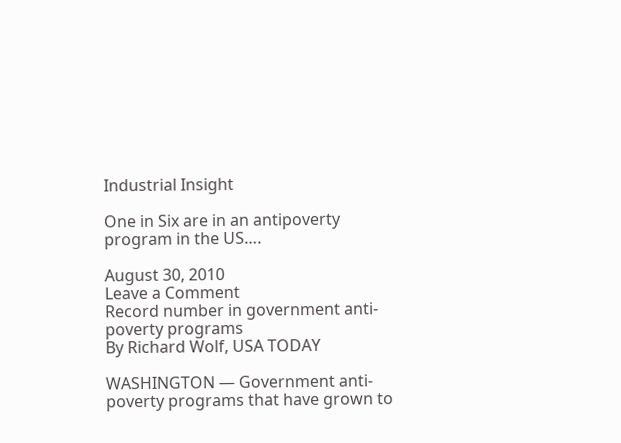Industrial Insight

One in Six are in an antipoverty program in the US….

August 30, 2010
Leave a Comment
Record number in government anti-poverty programs
By Richard Wolf, USA TODAY

WASHINGTON — Government anti-poverty programs that have grown to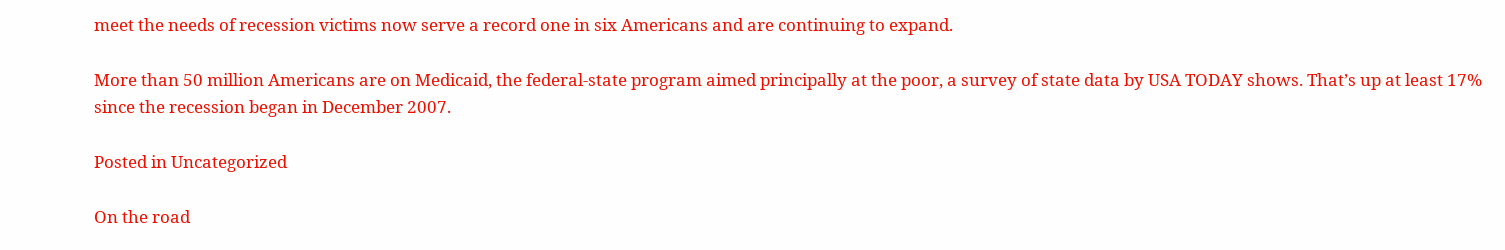meet the needs of recession victims now serve a record one in six Americans and are continuing to expand.

More than 50 million Americans are on Medicaid, the federal-state program aimed principally at the poor, a survey of state data by USA TODAY shows. That’s up at least 17% since the recession began in December 2007.

Posted in Uncategorized

On the road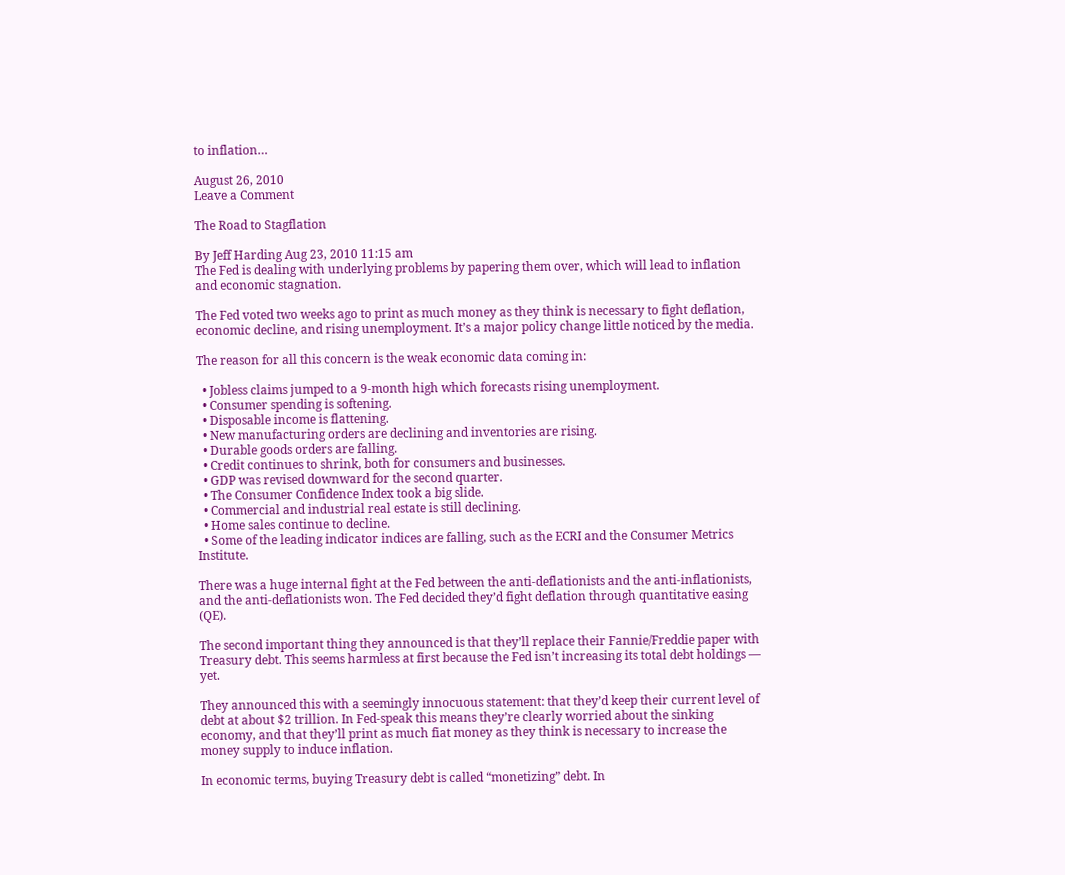to inflation…

August 26, 2010
Leave a Comment

The Road to Stagflation

By Jeff Harding Aug 23, 2010 11:15 am
The Fed is dealing with underlying problems by papering them over, which will lead to inflation and economic stagnation.

The Fed voted two weeks ago to print as much money as they think is necessary to fight deflation, economic decline, and rising unemployment. It’s a major policy change little noticed by the media.

The reason for all this concern is the weak economic data coming in:

  • Jobless claims jumped to a 9-month high which forecasts rising unemployment.
  • Consumer spending is softening.
  • Disposable income is flattening.
  • New manufacturing orders are declining and inventories are rising.
  • Durable goods orders are falling.
  • Credit continues to shrink, both for consumers and businesses.
  • GDP was revised downward for the second quarter.
  • The Consumer Confidence Index took a big slide.
  • Commercial and industrial real estate is still declining.
  • Home sales continue to decline.
  • Some of the leading indicator indices are falling, such as the ECRI and the Consumer Metrics Institute.

There was a huge internal fight at the Fed between the anti-deflationists and the anti-inflationists, and the anti-deflationists won. The Fed decided they’d fight deflation through quantitative easing (QE).

The second important thing they announced is that they’ll replace their Fannie/Freddie paper with Treasury debt. This seems harmless at first because the Fed isn’t increasing its total debt holdings — yet.

They announced this with a seemingly innocuous statement: that they’d keep their current level of debt at about $2 trillion. In Fed-speak this means they’re clearly worried about the sinking economy, and that they’ll print as much fiat money as they think is necessary to increase the money supply to induce inflation.

In economic terms, buying Treasury debt is called “monetizing” debt. In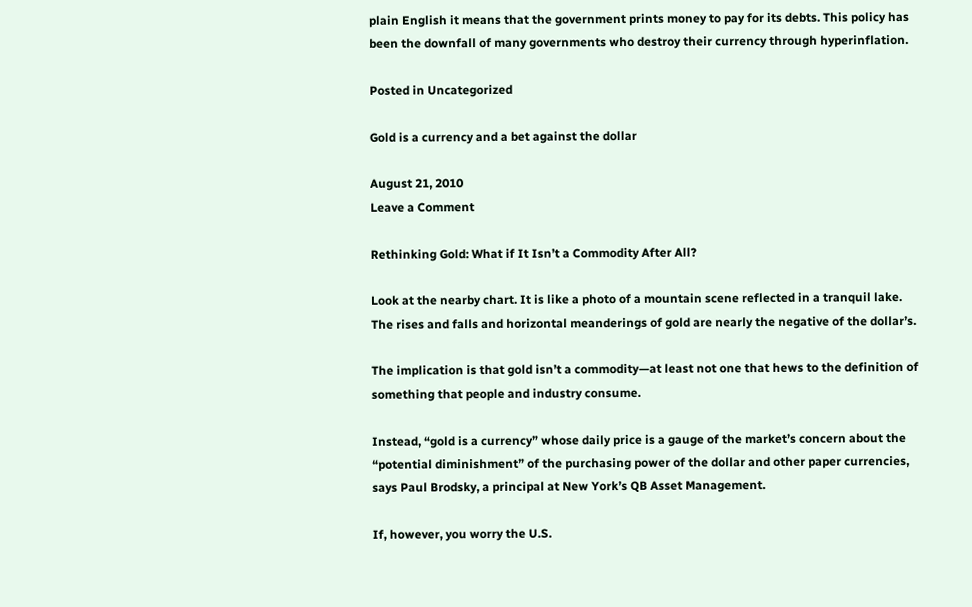plain English it means that the government prints money to pay for its debts. This policy has been the downfall of many governments who destroy their currency through hyperinflation.

Posted in Uncategorized

Gold is a currency and a bet against the dollar

August 21, 2010
Leave a Comment

Rethinking Gold: What if It Isn’t a Commodity After All?

Look at the nearby chart. It is like a photo of a mountain scene reflected in a tranquil lake. The rises and falls and horizontal meanderings of gold are nearly the negative of the dollar’s.

The implication is that gold isn’t a commodity—at least not one that hews to the definition of something that people and industry consume.

Instead, “gold is a currency” whose daily price is a gauge of the market’s concern about the “potential diminishment” of the purchasing power of the dollar and other paper currencies, says Paul Brodsky, a principal at New York’s QB Asset Management.

If, however, you worry the U.S.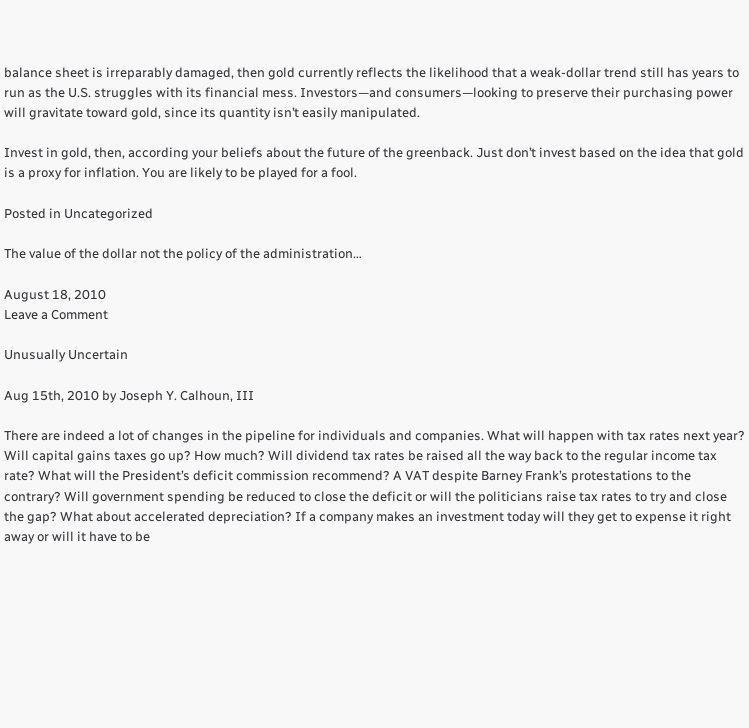balance sheet is irreparably damaged, then gold currently reflects the likelihood that a weak-dollar trend still has years to run as the U.S. struggles with its financial mess. Investors—and consumers—looking to preserve their purchasing power will gravitate toward gold, since its quantity isn’t easily manipulated.

Invest in gold, then, according your beliefs about the future of the greenback. Just don’t invest based on the idea that gold is a proxy for inflation. You are likely to be played for a fool.

Posted in Uncategorized

The value of the dollar not the policy of the administration…

August 18, 2010
Leave a Comment

Unusually Uncertain

Aug 15th, 2010 by Joseph Y. Calhoun, III

There are indeed a lot of changes in the pipeline for individuals and companies. What will happen with tax rates next year? Will capital gains taxes go up? How much? Will dividend tax rates be raised all the way back to the regular income tax rate? What will the President’s deficit commission recommend? A VAT despite Barney Frank’s protestations to the contrary? Will government spending be reduced to close the deficit or will the politicians raise tax rates to try and close the gap? What about accelerated depreciation? If a company makes an investment today will they get to expense it right away or will it have to be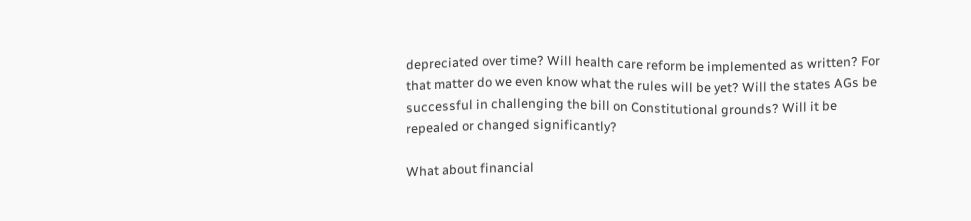depreciated over time? Will health care reform be implemented as written? For that matter do we even know what the rules will be yet? Will the states AGs be successful in challenging the bill on Constitutional grounds? Will it be repealed or changed significantly?

What about financial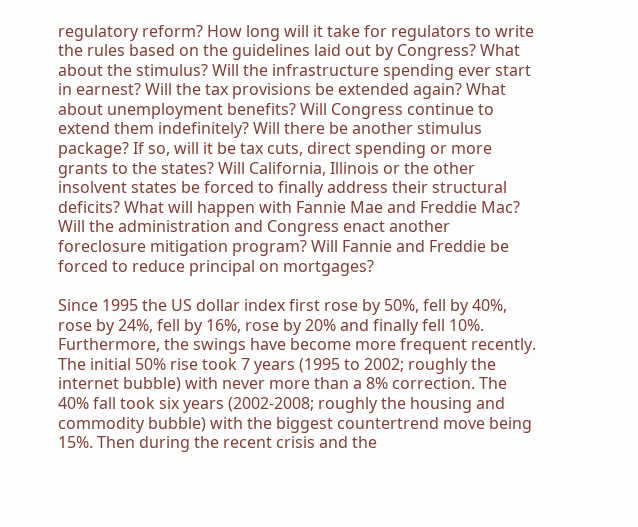regulatory reform? How long will it take for regulators to write the rules based on the guidelines laid out by Congress? What about the stimulus? Will the infrastructure spending ever start in earnest? Will the tax provisions be extended again? What about unemployment benefits? Will Congress continue to extend them indefinitely? Will there be another stimulus package? If so, will it be tax cuts, direct spending or more grants to the states? Will California, Illinois or the other insolvent states be forced to finally address their structural deficits? What will happen with Fannie Mae and Freddie Mac? Will the administration and Congress enact another foreclosure mitigation program? Will Fannie and Freddie be forced to reduce principal on mortgages?

Since 1995 the US dollar index first rose by 50%, fell by 40%, rose by 24%, fell by 16%, rose by 20% and finally fell 10%. Furthermore, the swings have become more frequent recently. The initial 50% rise took 7 years (1995 to 2002; roughly the internet bubble) with never more than a 8% correction. The 40% fall took six years (2002-2008; roughly the housing and commodity bubble) with the biggest countertrend move being 15%. Then during the recent crisis and the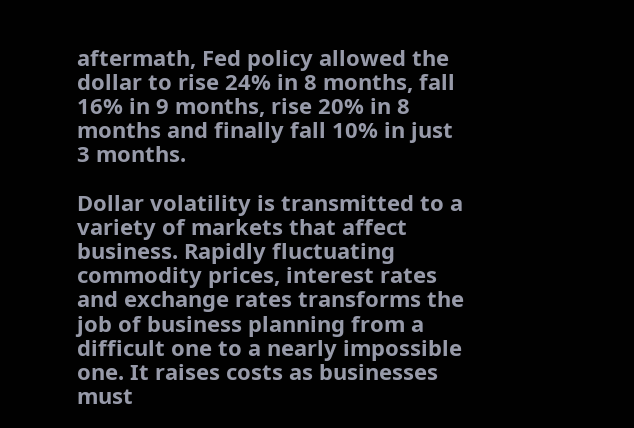aftermath, Fed policy allowed the dollar to rise 24% in 8 months, fall 16% in 9 months, rise 20% in 8 months and finally fall 10% in just 3 months.

Dollar volatility is transmitted to a variety of markets that affect business. Rapidly fluctuating commodity prices, interest rates and exchange rates transforms the job of business planning from a difficult one to a nearly impossible one. It raises costs as businesses must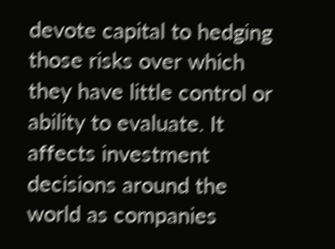devote capital to hedging those risks over which they have little control or ability to evaluate. It affects investment decisions around the world as companies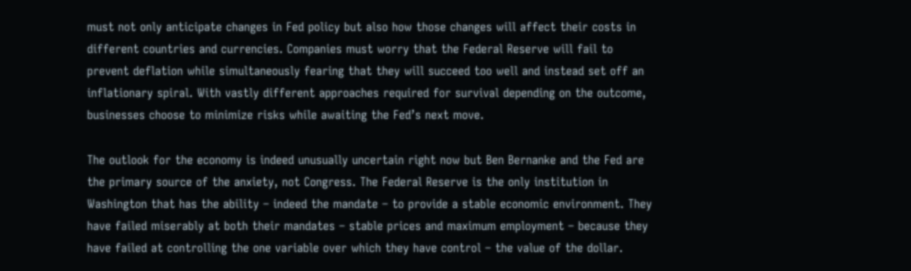must not only anticipate changes in Fed policy but also how those changes will affect their costs in different countries and currencies. Companies must worry that the Federal Reserve will fail to prevent deflation while simultaneously fearing that they will succeed too well and instead set off an inflationary spiral. With vastly different approaches required for survival depending on the outcome, businesses choose to minimize risks while awaiting the Fed’s next move.

The outlook for the economy is indeed unusually uncertain right now but Ben Bernanke and the Fed are the primary source of the anxiety, not Congress. The Federal Reserve is the only institution in Washington that has the ability – indeed the mandate – to provide a stable economic environment. They have failed miserably at both their mandates – stable prices and maximum employment – because they have failed at controlling the one variable over which they have control – the value of the dollar.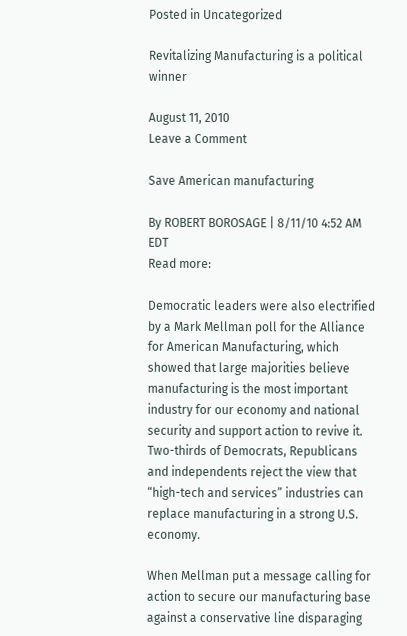Posted in Uncategorized

Revitalizing Manufacturing is a political winner

August 11, 2010
Leave a Comment

Save American manufacturing

By ROBERT BOROSAGE | 8/11/10 4:52 AM EDT
Read more:

Democratic leaders were also electrified by a Mark Mellman poll for the Alliance for American Manufacturing, which showed that large majorities believe manufacturing is the most important industry for our economy and national security and support action to revive it. Two-thirds of Democrats, Republicans and independents reject the view that “high-tech and services” industries can replace manufacturing in a strong U.S. economy.

When Mellman put a message calling for action to secure our manufacturing base against a conservative line disparaging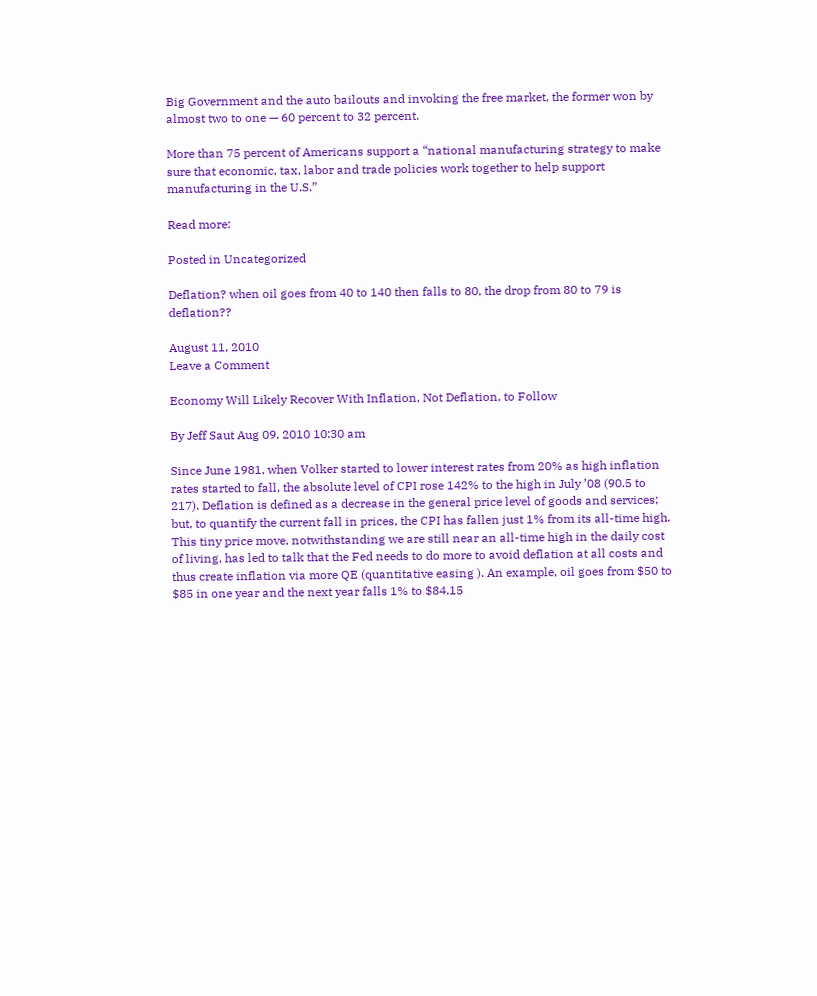Big Government and the auto bailouts and invoking the free market, the former won by almost two to one — 60 percent to 32 percent.

More than 75 percent of Americans support a “national manufacturing strategy to make sure that economic, tax, labor and trade policies work together to help support manufacturing in the U.S.”

Read more:

Posted in Uncategorized

Deflation? when oil goes from 40 to 140 then falls to 80, the drop from 80 to 79 is deflation??

August 11, 2010
Leave a Comment

Economy Will Likely Recover With Inflation, Not Deflation, to Follow

By Jeff Saut Aug 09, 2010 10:30 am

Since June 1981, when Volker started to lower interest rates from 20% as high inflation rates started to fall, the absolute level of CPI rose 142% to the high in July ’08 (90.5 to 217). Deflation is defined as a decrease in the general price level of goods and services; but, to quantify the current fall in prices, the CPI has fallen just 1% from its all-time high. This tiny price move, notwithstanding we are still near an all-time high in the daily cost of living, has led to talk that the Fed needs to do more to avoid deflation at all costs and thus create inflation via more QE (quantitative easing ). An example, oil goes from $50 to $85 in one year and the next year falls 1% to $84.15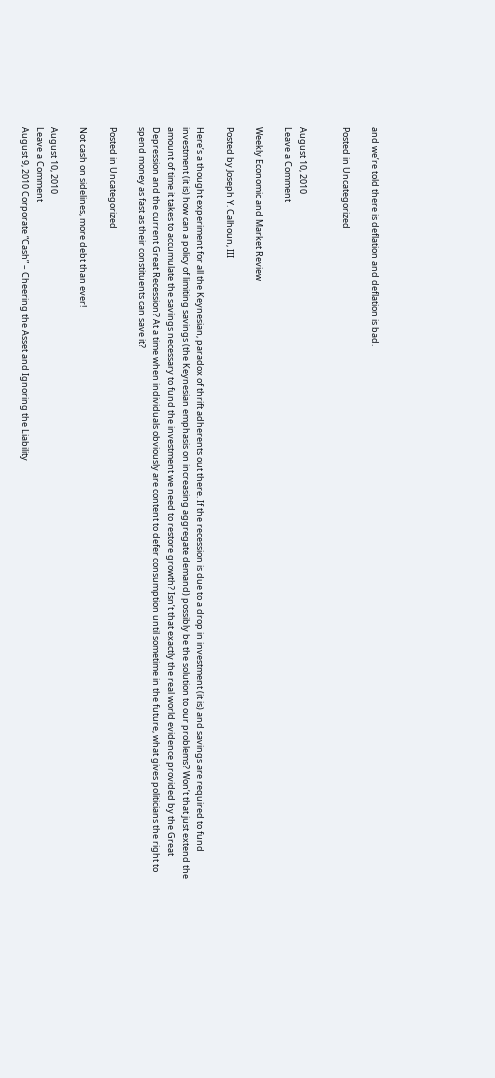and we’re told there is deflation and deflation is bad.

Posted in Uncategorized


August 10, 2010
Leave a Comment

Weekly Economic and Market Review

Posted by Joseph Y. Calhoun, III

Here’s a thought experiment for all the Keynesian, paradox of thrift adherents out there. If the recession is due to a drop in investment (it is) and savings are required to fund investment (it is) how can a policy of limiting savings (the Keynesian emphasis on increasing aggregate demand) possibly be the solution to our problems? Won’t that just extend the amount of time it takes to accumulate the savings necessary to fund the investment we need to restore growth? Isn’t that exactly the real world evidence provided by the Great Depression and the current Great Recession? At a time when individuals obviously are content to defer consumption until sometime in the future, what gives politicians the right to spend money as fast as their constituents can save it?

Posted in Uncategorized

Not cash on sidelines, more debt than ever!

August 10, 2010
Leave a Comment
August 9, 2010 Corporate “Cash” – Cheering the Asset and Ignoring the Liability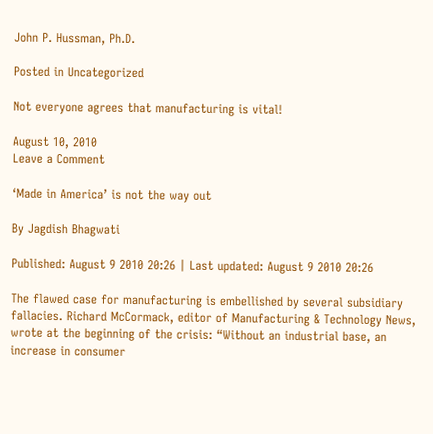John P. Hussman, Ph.D.

Posted in Uncategorized

Not everyone agrees that manufacturing is vital!

August 10, 2010
Leave a Comment

‘Made in America’ is not the way out

By Jagdish Bhagwati

Published: August 9 2010 20:26 | Last updated: August 9 2010 20:26

The flawed case for manufacturing is embellished by several subsidiary fallacies. Richard McCormack, editor of Manufacturing & Technology News, wrote at the beginning of the crisis: “Without an industrial base, an increase in consumer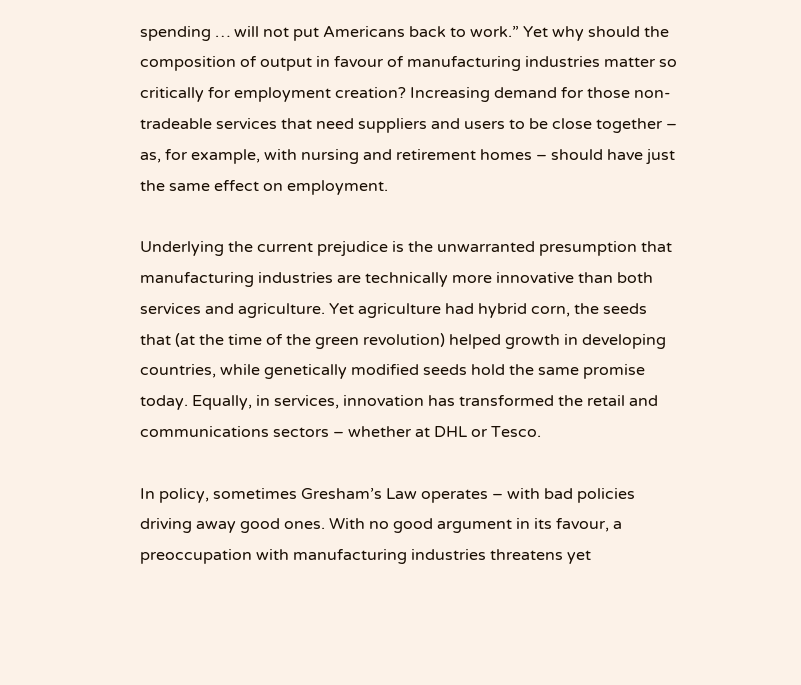spending … will not put Americans back to work.” Yet why should the composition of output in favour of manufacturing industries matter so critically for employment creation? Increasing demand for those non-tradeable services that need suppliers and users to be close together – as, for example, with nursing and retirement homes – should have just the same effect on employment.

Underlying the current prejudice is the unwarranted presumption that manufacturing industries are technically more innovative than both services and agriculture. Yet agriculture had hybrid corn, the seeds that (at the time of the green revolution) helped growth in developing countries, while genetically modified seeds hold the same promise today. Equally, in services, innovation has transformed the retail and communications sectors – whether at DHL or Tesco.

In policy, sometimes Gresham’s Law operates – with bad policies driving away good ones. With no good argument in its favour, a preoccupation with manufacturing industries threatens yet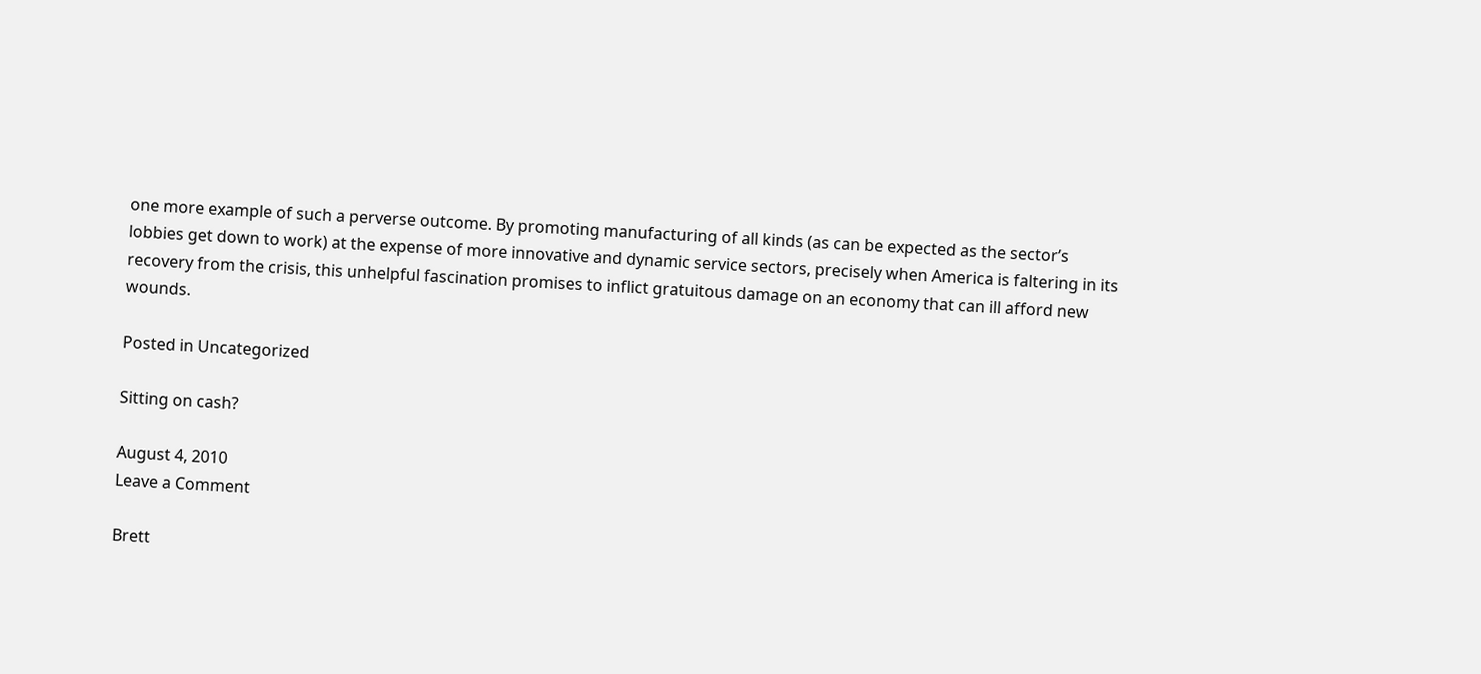one more example of such a perverse outcome. By promoting manufacturing of all kinds (as can be expected as the sector’s lobbies get down to work) at the expense of more innovative and dynamic service sectors, precisely when America is faltering in its recovery from the crisis, this unhelpful fascination promises to inflict gratuitous damage on an economy that can ill afford new wounds.

Posted in Uncategorized

Sitting on cash?

August 4, 2010
Leave a Comment

Brett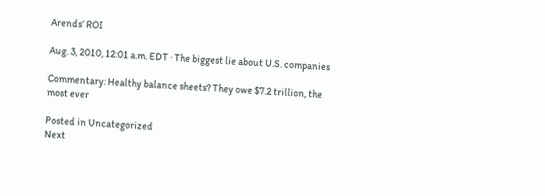Arends’ ROI

Aug. 3, 2010, 12:01 a.m. EDT · The biggest lie about U.S. companies

Commentary: Healthy balance sheets? They owe $7.2 trillion, the most ever

Posted in Uncategorized
Next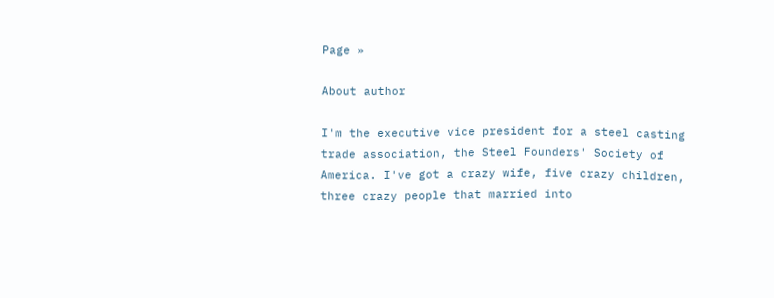Page »

About author

I'm the executive vice president for a steel casting trade association, the Steel Founders' Society of America. I've got a crazy wife, five crazy children, three crazy people that married into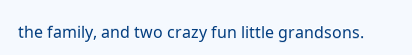the family, and two crazy fun little grandsons.